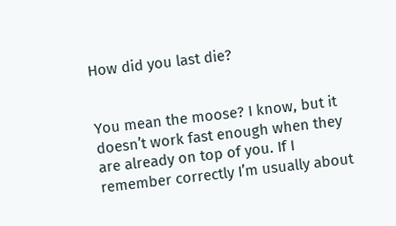How did you last die?


You mean the moose? I know, but it doesn’t work fast enough when they are already on top of you. If I remember correctly I’m usually about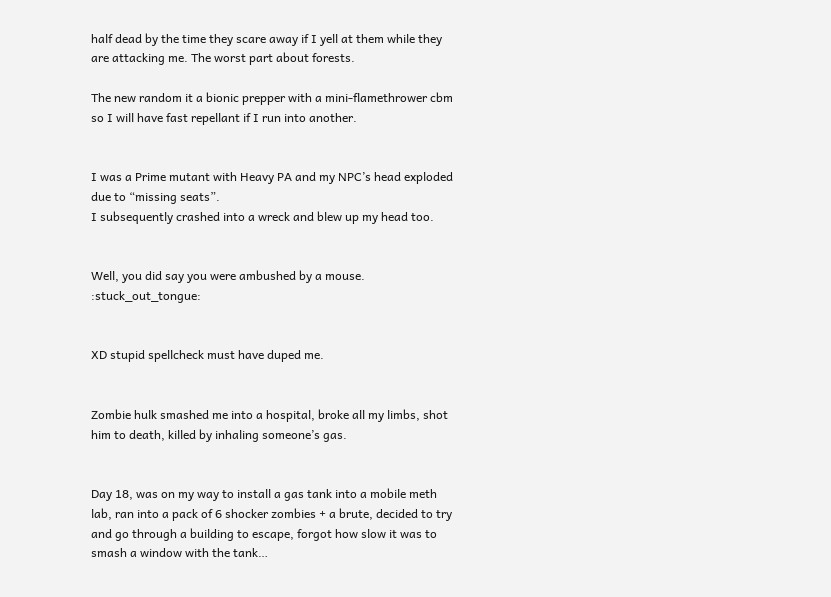half dead by the time they scare away if I yell at them while they are attacking me. The worst part about forests.

The new random it a bionic prepper with a mini-flamethrower cbm so I will have fast repellant if I run into another.


I was a Prime mutant with Heavy PA and my NPC’s head exploded due to “missing seats”.
I subsequently crashed into a wreck and blew up my head too.


Well, you did say you were ambushed by a mouse. :stuck_out_tongue:


XD stupid spellcheck must have duped me.


Zombie hulk smashed me into a hospital, broke all my limbs, shot him to death, killed by inhaling someone’s gas.


Day 18, was on my way to install a gas tank into a mobile meth lab, ran into a pack of 6 shocker zombies + a brute, decided to try and go through a building to escape, forgot how slow it was to smash a window with the tank…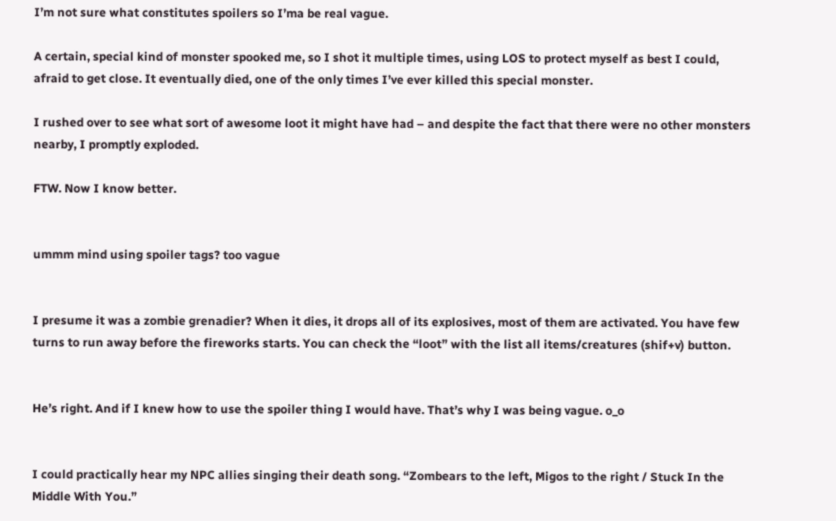I’m not sure what constitutes spoilers so I’ma be real vague.

A certain, special kind of monster spooked me, so I shot it multiple times, using LOS to protect myself as best I could, afraid to get close. It eventually died, one of the only times I’ve ever killed this special monster.

I rushed over to see what sort of awesome loot it might have had – and despite the fact that there were no other monsters nearby, I promptly exploded.

FTW. Now I know better.


ummm mind using spoiler tags? too vague


I presume it was a zombie grenadier? When it dies, it drops all of its explosives, most of them are activated. You have few turns to run away before the fireworks starts. You can check the “loot” with the list all items/creatures (shif+v) button.


He’s right. And if I knew how to use the spoiler thing I would have. That’s why I was being vague. o_o


I could practically hear my NPC allies singing their death song. “Zombears to the left, Migos to the right / Stuck In the Middle With You.”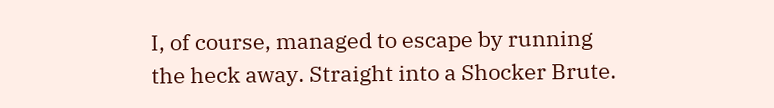I, of course, managed to escape by running the heck away. Straight into a Shocker Brute.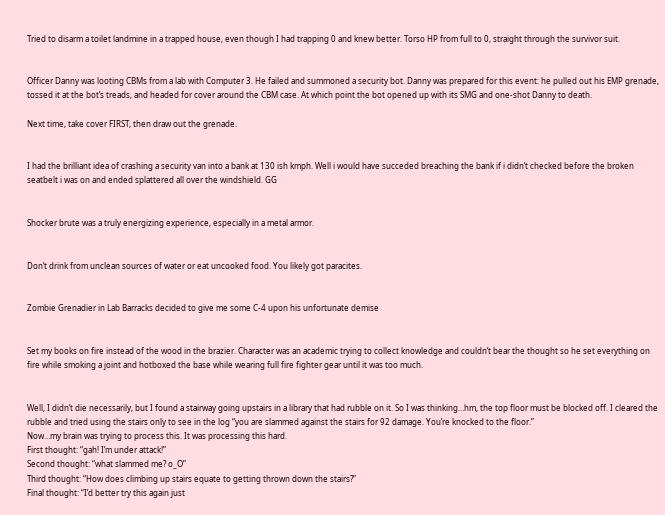Tried to disarm a toilet landmine in a trapped house, even though I had trapping 0 and knew better. Torso HP from full to 0, straight through the survivor suit.


Officer Danny was looting CBMs from a lab with Computer 3. He failed and summoned a security bot. Danny was prepared for this event: he pulled out his EMP grenade, tossed it at the bot’s treads, and headed for cover around the CBM case. At which point the bot opened up with its SMG and one-shot Danny to death.

Next time, take cover FIRST, then draw out the grenade.


I had the brilliant idea of crashing a security van into a bank at 130 ish kmph. Well i would have succeded breaching the bank if i didn’t checked before the broken seatbelt i was on and ended splattered all over the windshield. GG


Shocker brute was a truly energizing experience, especially in a metal armor.


Don’t drink from unclean sources of water or eat uncooked food. You likely got paracites.


Zombie Grenadier in Lab Barracks decided to give me some C-4 upon his unfortunate demise


Set my books on fire instead of the wood in the brazier. Character was an academic trying to collect knowledge and couldn’t bear the thought so he set everything on fire while smoking a joint and hotboxed the base while wearing full fire fighter gear until it was too much.


Well, I didn’t die necessarily, but I found a stairway going upstairs in a library that had rubble on it. So I was thinking…hm, the top floor must be blocked off. I cleared the rubble and tried using the stairs only to see in the log “you are slammed against the stairs for 92 damage. You’re knocked to the floor.”
Now…my brain was trying to process this. It was processing this hard.
First thought: “gah! I’m under attack!”
Second thought: “what slammed me? o_O”
Third thought: “How does climbing up stairs equate to getting thrown down the stairs?”
Final thought: “I’d better try this again just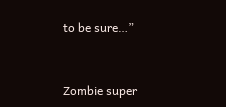to be sure…”


Zombie super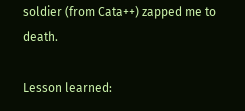soldier (from Cata++) zapped me to death.

Lesson learned: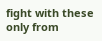fight with these only from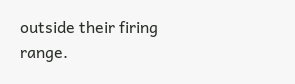outside their firing range.